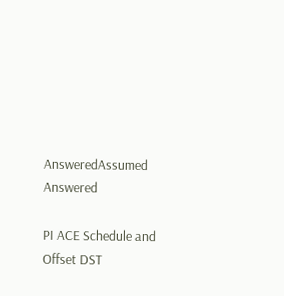AnsweredAssumed Answered

PI ACE Schedule and Offset DST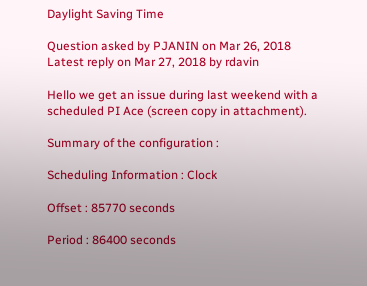Daylight Saving Time

Question asked by PJANIN on Mar 26, 2018
Latest reply on Mar 27, 2018 by rdavin

Hello we get an issue during last weekend with a scheduled PI Ace (screen copy in attachment).

Summary of the configuration :

Scheduling Information : Clock

Offset : 85770 seconds

Period : 86400 seconds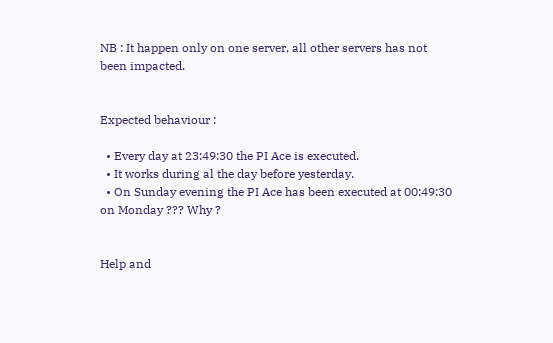NB : It happen only on one server, all other servers has not been impacted.


Expected behaviour :

  • Every day at 23:49:30 the PI Ace is executed.
  • It works during al the day before yesterday.
  • On Sunday evening the PI Ace has been executed at 00:49:30 on Monday ??? Why ?


Help and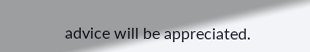advice will be appreciated.